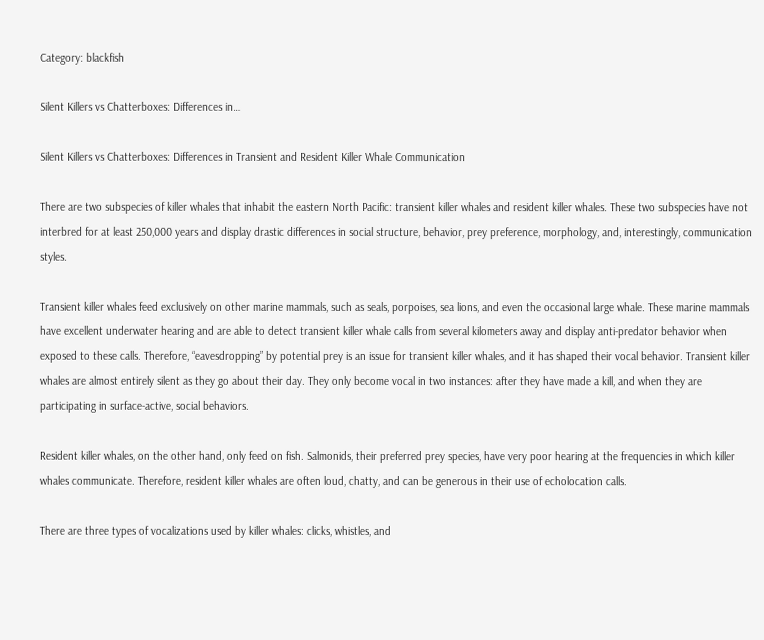Category: blackfish

Silent Killers vs Chatterboxes: Differences in…

Silent Killers vs Chatterboxes: Differences in Transient and Resident Killer Whale Communication

There are two subspecies of killer whales that inhabit the eastern North Pacific: transient killer whales and resident killer whales. These two subspecies have not interbred for at least 250,000 years and display drastic differences in social structure, behavior, prey preference, morphology, and, interestingly, communication styles.

Transient killer whales feed exclusively on other marine mammals, such as seals, porpoises, sea lions, and even the occasional large whale. These marine mammals have excellent underwater hearing and are able to detect transient killer whale calls from several kilometers away and display anti-predator behavior when exposed to these calls. Therefore, “eavesdropping” by potential prey is an issue for transient killer whales, and it has shaped their vocal behavior. Transient killer whales are almost entirely silent as they go about their day. They only become vocal in two instances: after they have made a kill, and when they are participating in surface-active, social behaviors.

Resident killer whales, on the other hand, only feed on fish. Salmonids, their preferred prey species, have very poor hearing at the frequencies in which killer whales communicate. Therefore, resident killer whales are often loud, chatty, and can be generous in their use of echolocation calls.

There are three types of vocalizations used by killer whales: clicks, whistles, and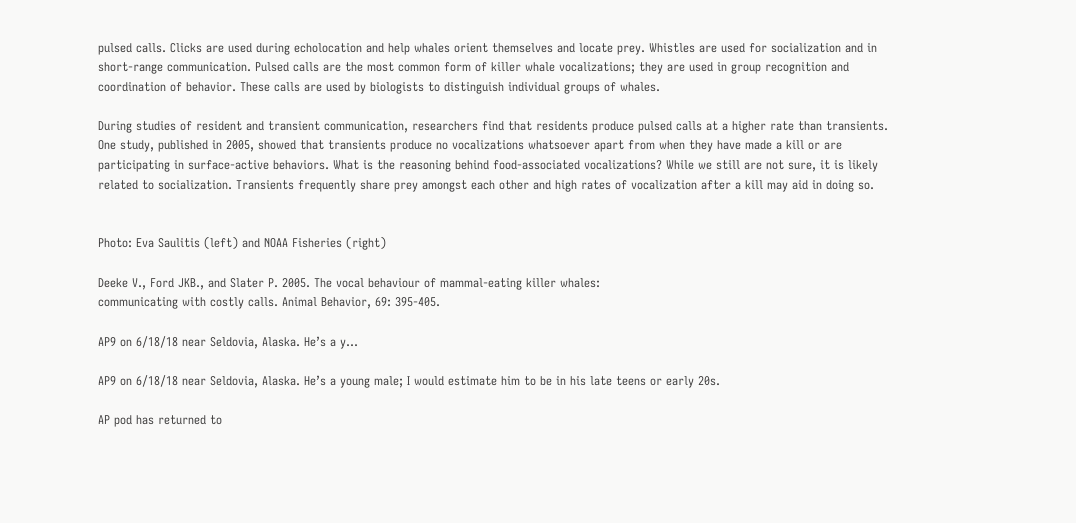pulsed calls. Clicks are used during echolocation and help whales orient themselves and locate prey. Whistles are used for socialization and in short-range communication. Pulsed calls are the most common form of killer whale vocalizations; they are used in group recognition and coordination of behavior. These calls are used by biologists to distinguish individual groups of whales.

During studies of resident and transient communication, researchers find that residents produce pulsed calls at a higher rate than transients. One study, published in 2005, showed that transients produce no vocalizations whatsoever apart from when they have made a kill or are participating in surface-active behaviors. What is the reasoning behind food-associated vocalizations? While we still are not sure, it is likely related to socialization. Transients frequently share prey amongst each other and high rates of vocalization after a kill may aid in doing so.


Photo: Eva Saulitis (left) and NOAA Fisheries (right)

Deeke V., Ford JKB., and Slater P. 2005. The vocal behaviour of mammal-eating killer whales:
communicating with costly calls. Animal Behavior, 69: 395-405.

AP9 on 6/18/18 near Seldovia, Alaska. He’s a y…

AP9 on 6/18/18 near Seldovia, Alaska. He’s a young male; I would estimate him to be in his late teens or early 20s.

AP pod has returned to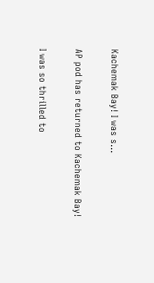Kachemak Bay! I was s…

AP pod has returned to Kachemak Bay!

I was so thrilled to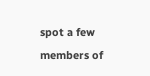spot a few members of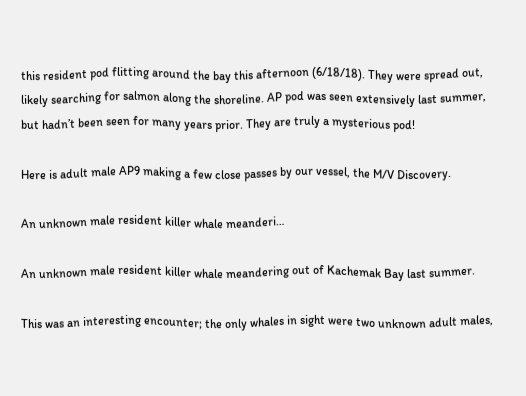this resident pod flitting around the bay this afternoon (6/18/18). They were spread out, likely searching for salmon along the shoreline. AP pod was seen extensively last summer, but hadn’t been seen for many years prior. They are truly a mysterious pod!

Here is adult male AP9 making a few close passes by our vessel, the M/V Discovery.

An unknown male resident killer whale meanderi…

An unknown male resident killer whale meandering out of Kachemak Bay last summer.

This was an interesting encounter; the only whales in sight were two unknown adult males,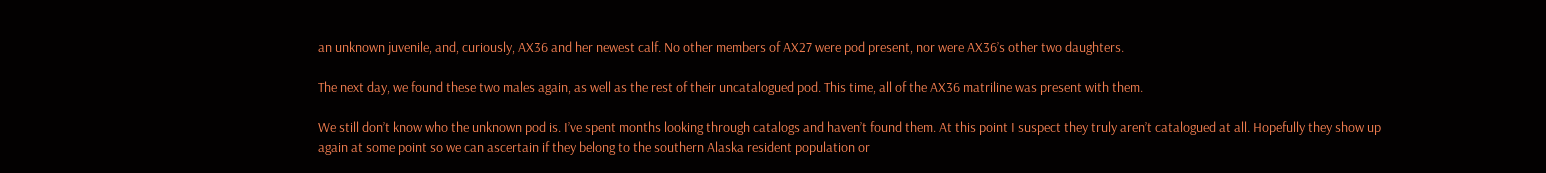an unknown juvenile, and, curiously, AX36 and her newest calf. No other members of AX27 were pod present, nor were AX36’s other two daughters.

The next day, we found these two males again, as well as the rest of their uncatalogued pod. This time, all of the AX36 matriline was present with them.

We still don’t know who the unknown pod is. I’ve spent months looking through catalogs and haven’t found them. At this point I suspect they truly aren’t catalogued at all. Hopefully they show up again at some point so we can ascertain if they belong to the southern Alaska resident population or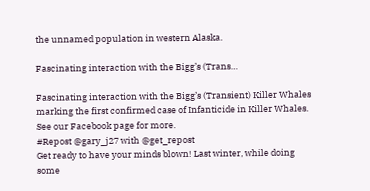the unnamed population in western Alaska.

Fascinating interaction with the Bigg’s (Trans…

Fascinating interaction with the Bigg’s (Transient) Killer Whales marking the first confirmed case of Infanticide in Killer Whales. See our Facebook page for more.
#Repost @gary_j27 with @get_repost
Get ready to have your minds blown! Last winter, while doing some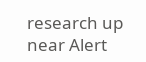research up near Alert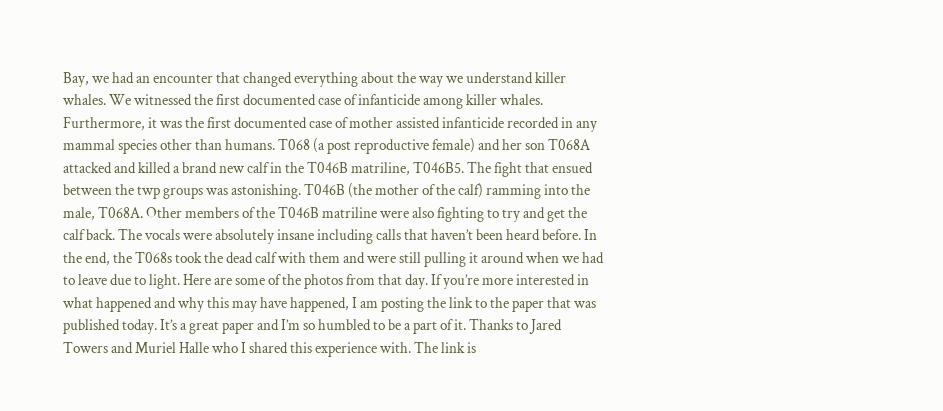Bay, we had an encounter that changed everything about the way we understand killer whales. We witnessed the first documented case of infanticide among killer whales. Furthermore, it was the first documented case of mother assisted infanticide recorded in any mammal species other than humans. T068 (a post reproductive female) and her son T068A attacked and killed a brand new calf in the T046B matriline, T046B5. The fight that ensued between the twp groups was astonishing. T046B (the mother of the calf) ramming into the male, T068A. Other members of the T046B matriline were also fighting to try and get the calf back. The vocals were absolutely insane including calls that haven’t been heard before. In the end, the T068s took the dead calf with them and were still pulling it around when we had to leave due to light. Here are some of the photos from that day. If you’re more interested in what happened and why this may have happened, I am posting the link to the paper that was published today. It’s a great paper and I’m so humbled to be a part of it. Thanks to Jared Towers and Muriel Halle who I shared this experience with. The link is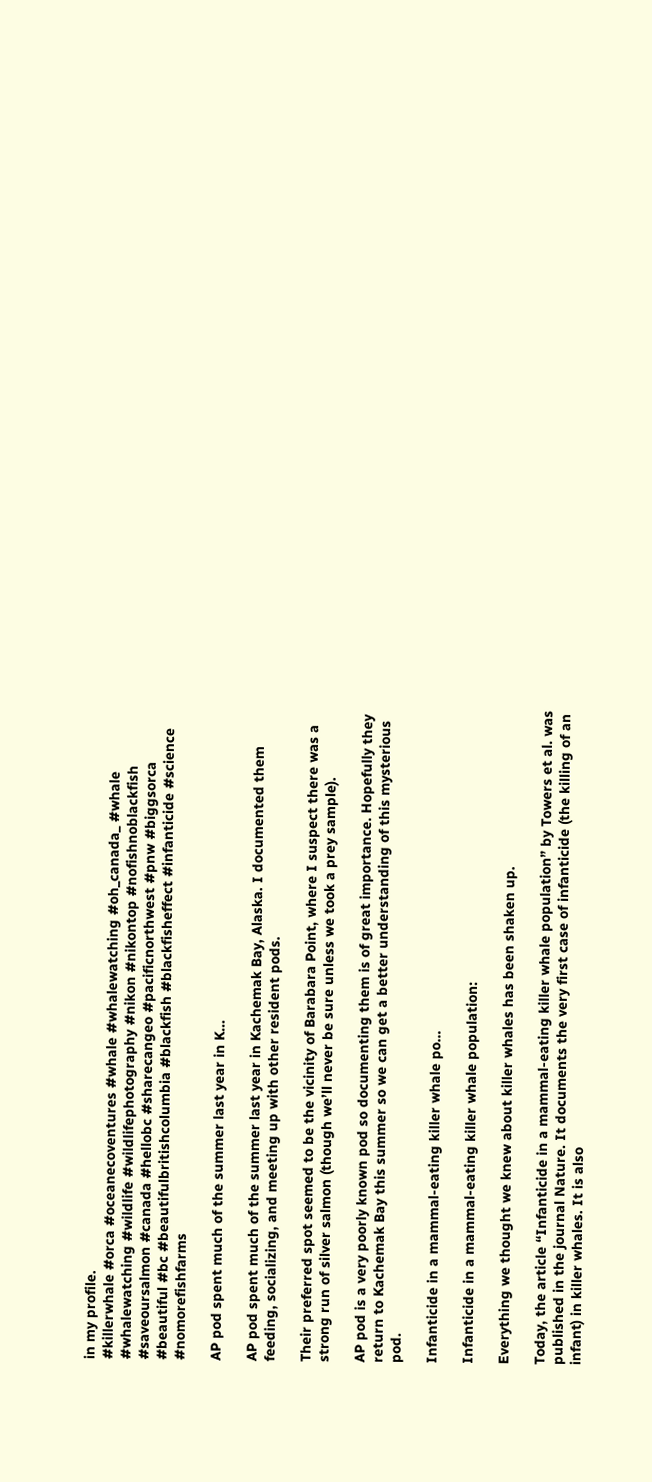in my profile.
#killerwhale #orca #oceanecoventures #whale #whalewatching #oh_canada_ #whale #whalewatching #wildlife #wildlifephotography #nikon #nikontop #nofishnoblackfish #saveoursalmon #canada #hellobc #sharecangeo #pacificnorthwest #pnw #biggsorca #beautiful #bc #beautifulbritishcolumbia #blackfish #blackfisheffect #infanticide #science #nomorefishfarms

AP pod spent much of the summer last year in K…

AP pod spent much of the summer last year in Kachemak Bay, Alaska. I documented them feeding, socializing, and meeting up with other resident pods.

Their preferred spot seemed to be the vicinity of Barabara Point, where I suspect there was a strong run of silver salmon (though we’ll never be sure unless we took a prey sample).

AP pod is a very poorly known pod so documenting them is of great importance. Hopefully they return to Kachemak Bay this summer so we can get a better understanding of this mysterious pod.

Infanticide in a mammal-eating killer whale po…

Infanticide in a mammal-eating killer whale population:

Everything we thought we knew about killer whales has been shaken up.

Today, the article “Infanticide in a mammal-eating killer whale population” by Towers et al. was published in the journal Nature. It documents the very first case of infanticide (the killing of an infant) in killer whales. It is also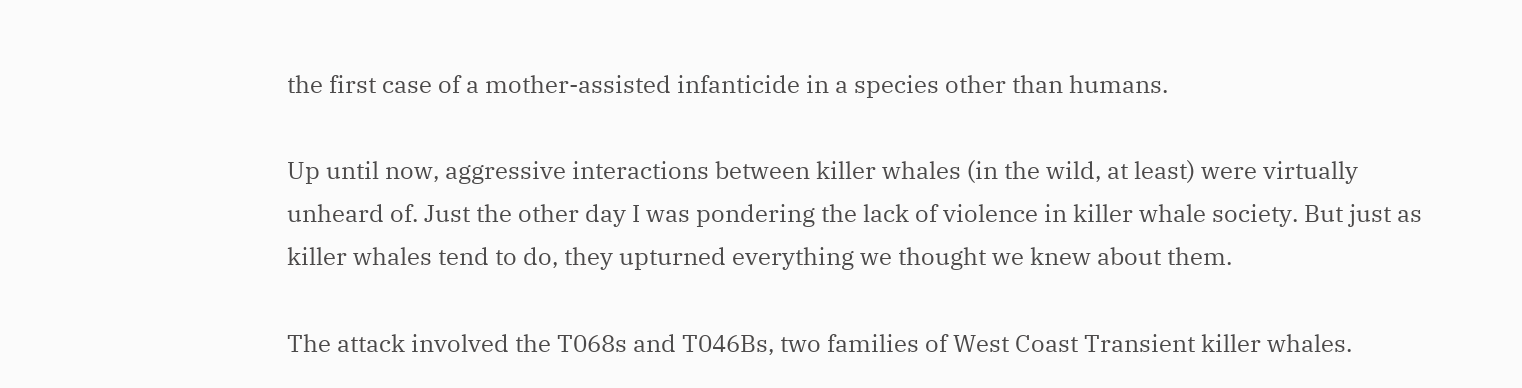the first case of a mother-assisted infanticide in a species other than humans.

Up until now, aggressive interactions between killer whales (in the wild, at least) were virtually unheard of. Just the other day I was pondering the lack of violence in killer whale society. But just as killer whales tend to do, they upturned everything we thought we knew about them.

The attack involved the T068s and T046Bs, two families of West Coast Transient killer whales.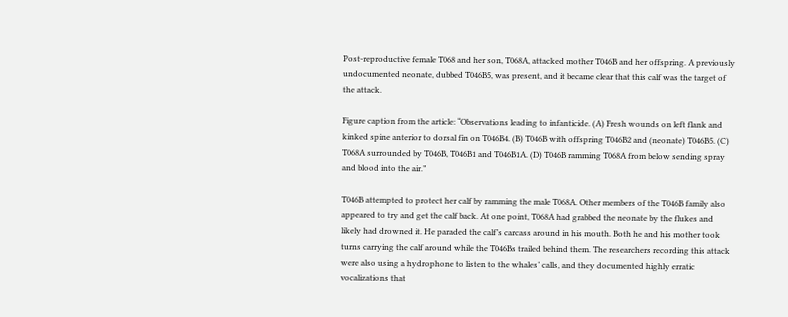Post-reproductive female T068 and her son, T068A, attacked mother T046B and her offspring. A previously undocumented neonate, dubbed T046B5, was present, and it became clear that this calf was the target of the attack.

Figure caption from the article: “Observations leading to infanticide. (A) Fresh wounds on left flank and kinked spine anterior to dorsal fin on T046B4. (B) T046B with offspring T046B2 and (neonate) T046B5. (C) T068A surrounded by T046B, T046B1 and T046B1A. (D) T046B ramming T068A from below sending spray and blood into the air.”

T046B attempted to protect her calf by ramming the male T068A. Other members of the T046B family also appeared to try and get the calf back. At one point, T068A had grabbed the neonate by the flukes and likely had drowned it. He paraded the calf’s carcass around in his mouth. Both he and his mother took turns carrying the calf around while the T046Bs trailed behind them. The researchers recording this attack were also using a hydrophone to listen to the whales’ calls, and they documented highly erratic vocalizations that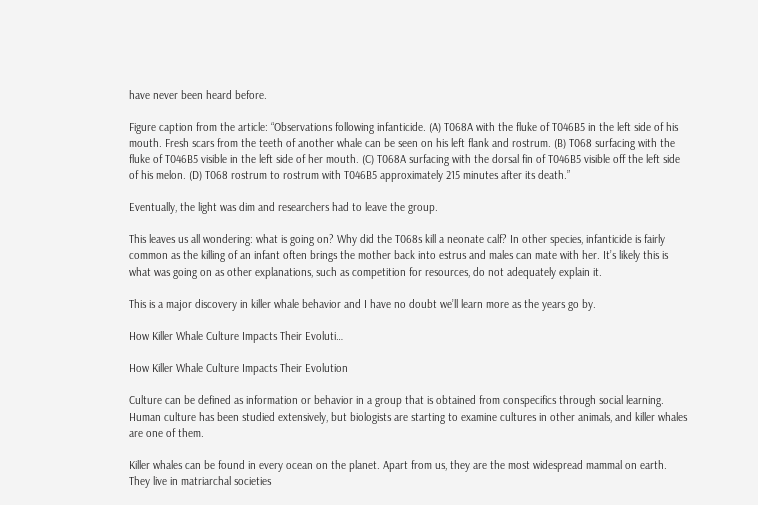have never been heard before.

Figure caption from the article: “Observations following infanticide. (A) T068A with the fluke of T046B5 in the left side of his mouth. Fresh scars from the teeth of another whale can be seen on his left flank and rostrum. (B) T068 surfacing with the fluke of T046B5 visible in the left side of her mouth. (C) T068A surfacing with the dorsal fin of T046B5 visible off the left side of his melon. (D) T068 rostrum to rostrum with T046B5 approximately 215 minutes after its death.”

Eventually, the light was dim and researchers had to leave the group.

This leaves us all wondering: what is going on? Why did the T068s kill a neonate calf? In other species, infanticide is fairly common as the killing of an infant often brings the mother back into estrus and males can mate with her. It’s likely this is what was going on as other explanations, such as competition for resources, do not adequately explain it.

This is a major discovery in killer whale behavior and I have no doubt we’ll learn more as the years go by.

How Killer Whale Culture Impacts Their Evoluti…

How Killer Whale Culture Impacts Their Evolution

Culture can be defined as information or behavior in a group that is obtained from conspecifics through social learning. Human culture has been studied extensively, but biologists are starting to examine cultures in other animals, and killer whales are one of them.

Killer whales can be found in every ocean on the planet. Apart from us, they are the most widespread mammal on earth. They live in matriarchal societies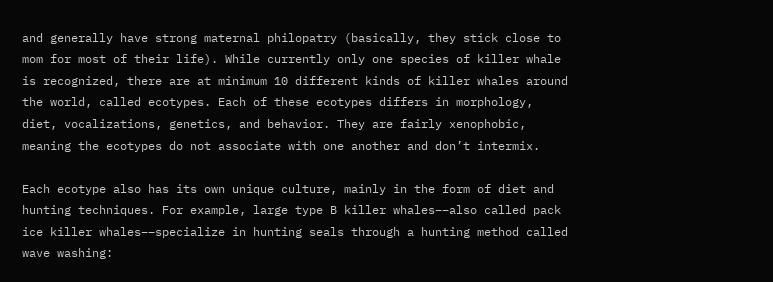and generally have strong maternal philopatry (basically, they stick close to mom for most of their life). While currently only one species of killer whale is recognized, there are at minimum 10 different kinds of killer whales around the world, called ecotypes. Each of these ecotypes differs in morphology, diet, vocalizations, genetics, and behavior. They are fairly xenophobic, meaning the ecotypes do not associate with one another and don’t intermix.

Each ecotype also has its own unique culture, mainly in the form of diet and hunting techniques. For example, large type B killer whales––also called pack ice killer whales––specialize in hunting seals through a hunting method called wave washing: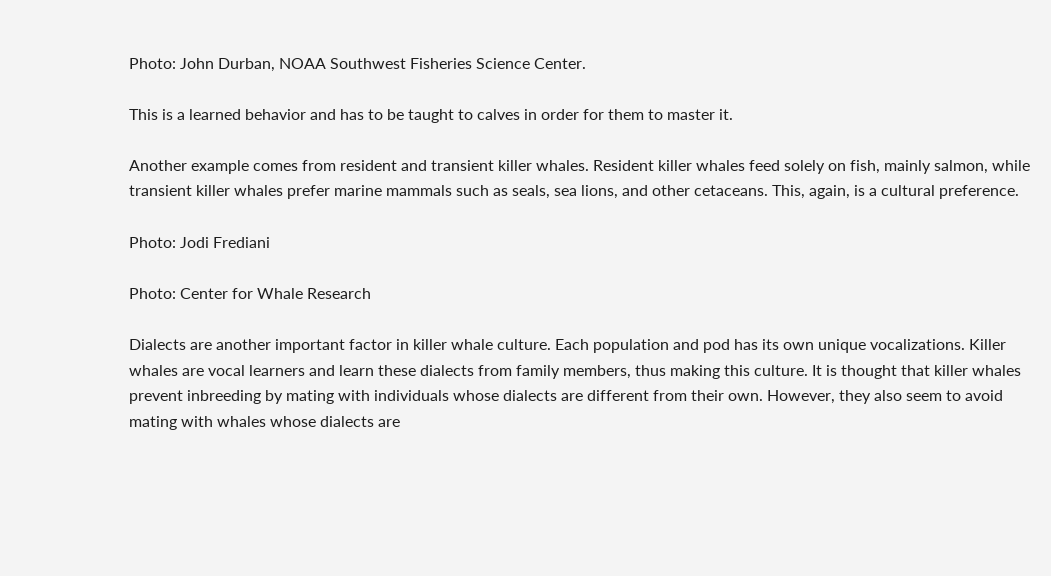Photo: John Durban, NOAA Southwest Fisheries Science Center.

This is a learned behavior and has to be taught to calves in order for them to master it.

Another example comes from resident and transient killer whales. Resident killer whales feed solely on fish, mainly salmon, while transient killer whales prefer marine mammals such as seals, sea lions, and other cetaceans. This, again, is a cultural preference.

Photo: Jodi Frediani

Photo: Center for Whale Research

Dialects are another important factor in killer whale culture. Each population and pod has its own unique vocalizations. Killer whales are vocal learners and learn these dialects from family members, thus making this culture. It is thought that killer whales prevent inbreeding by mating with individuals whose dialects are different from their own. However, they also seem to avoid mating with whales whose dialects are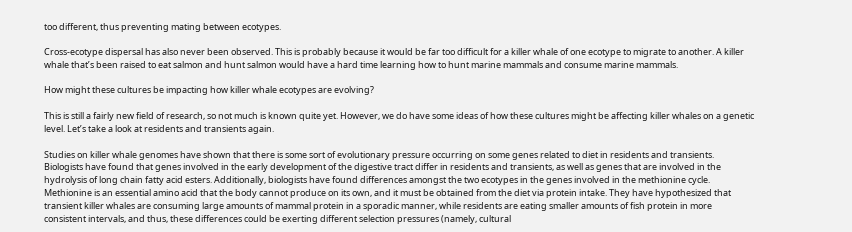too different, thus preventing mating between ecotypes.

Cross-ecotype dispersal has also never been observed. This is probably because it would be far too difficult for a killer whale of one ecotype to migrate to another. A killer whale that’s been raised to eat salmon and hunt salmon would have a hard time learning how to hunt marine mammals and consume marine mammals.

How might these cultures be impacting how killer whale ecotypes are evolving?

This is still a fairly new field of research, so not much is known quite yet. However, we do have some ideas of how these cultures might be affecting killer whales on a genetic level. Let’s take a look at residents and transients again.

Studies on killer whale genomes have shown that there is some sort of evolutionary pressure occurring on some genes related to diet in residents and transients. Biologists have found that genes involved in the early development of the digestive tract differ in residents and transients, as well as genes that are involved in the hydrolysis of long chain fatty acid esters. Additionally, biologists have found differences amongst the two ecotypes in the genes involved in the methionine cycle. Methionine is an essential amino acid that the body cannot produce on its own, and it must be obtained from the diet via protein intake. They have hypothesized that transient killer whales are consuming large amounts of mammal protein in a sporadic manner, while residents are eating smaller amounts of fish protein in more consistent intervals, and thus, these differences could be exerting different selection pressures (namely, cultural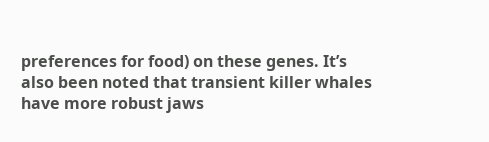preferences for food) on these genes. It’s also been noted that transient killer whales have more robust jaws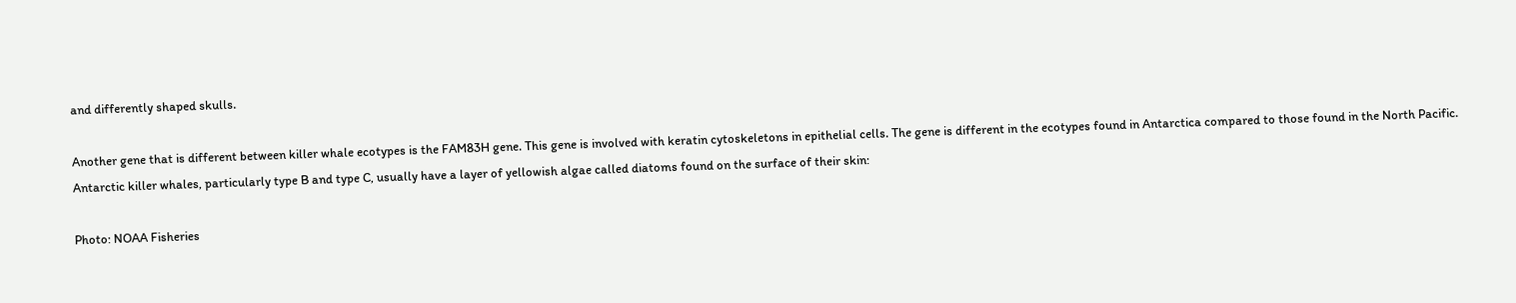and differently shaped skulls.

Another gene that is different between killer whale ecotypes is the FAM83H gene. This gene is involved with keratin cytoskeletons in epithelial cells. The gene is different in the ecotypes found in Antarctica compared to those found in the North Pacific. Antarctic killer whales, particularly type B and type C, usually have a layer of yellowish algae called diatoms found on the surface of their skin:

Photo: NOAA Fisheries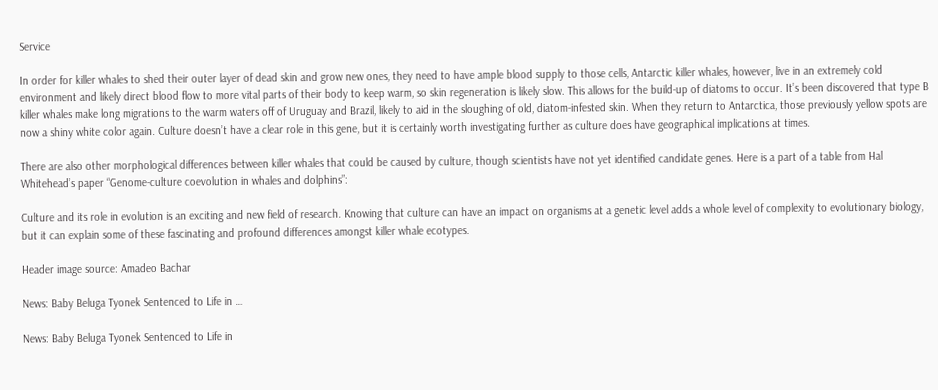Service

In order for killer whales to shed their outer layer of dead skin and grow new ones, they need to have ample blood supply to those cells, Antarctic killer whales, however, live in an extremely cold environment and likely direct blood flow to more vital parts of their body to keep warm, so skin regeneration is likely slow. This allows for the build-up of diatoms to occur. It’s been discovered that type B killer whales make long migrations to the warm waters off of Uruguay and Brazil, likely to aid in the sloughing of old, diatom-infested skin. When they return to Antarctica, those previously yellow spots are now a shiny white color again. Culture doesn’t have a clear role in this gene, but it is certainly worth investigating further as culture does have geographical implications at times.

There are also other morphological differences between killer whales that could be caused by culture, though scientists have not yet identified candidate genes. Here is a part of a table from Hal Whitehead’s paper “Genome-culture coevolution in whales and dolphins”:

Culture and its role in evolution is an exciting and new field of research. Knowing that culture can have an impact on organisms at a genetic level adds a whole level of complexity to evolutionary biology, but it can explain some of these fascinating and profound differences amongst killer whale ecotypes.

Header image source: Amadeo Bachar

News: Baby Beluga Tyonek Sentenced to Life in …

News: Baby Beluga Tyonek Sentenced to Life in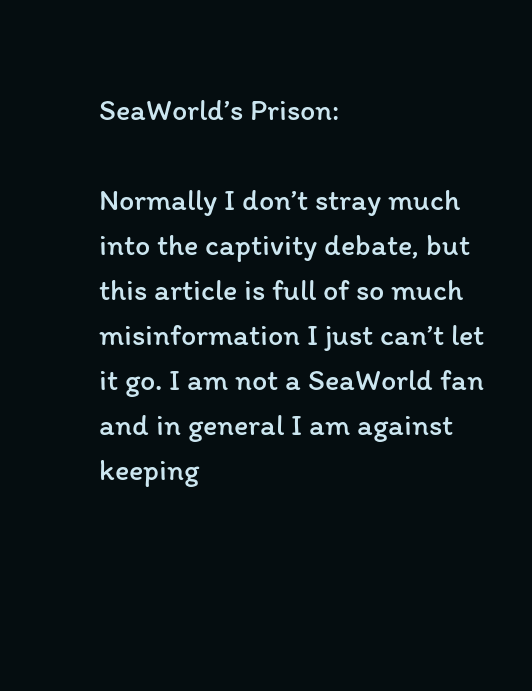SeaWorld’s Prison:

Normally I don’t stray much into the captivity debate, but this article is full of so much misinformation I just can’t let it go. I am not a SeaWorld fan and in general I am against keeping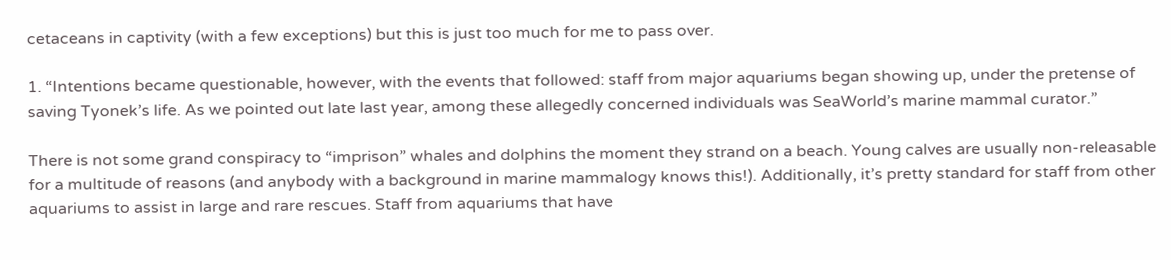cetaceans in captivity (with a few exceptions) but this is just too much for me to pass over.

1. “Intentions became questionable, however, with the events that followed: staff from major aquariums began showing up, under the pretense of saving Tyonek’s life. As we pointed out late last year, among these allegedly concerned individuals was SeaWorld’s marine mammal curator.”

There is not some grand conspiracy to “imprison” whales and dolphins the moment they strand on a beach. Young calves are usually non-releasable for a multitude of reasons (and anybody with a background in marine mammalogy knows this!). Additionally, it’s pretty standard for staff from other aquariums to assist in large and rare rescues. Staff from aquariums that have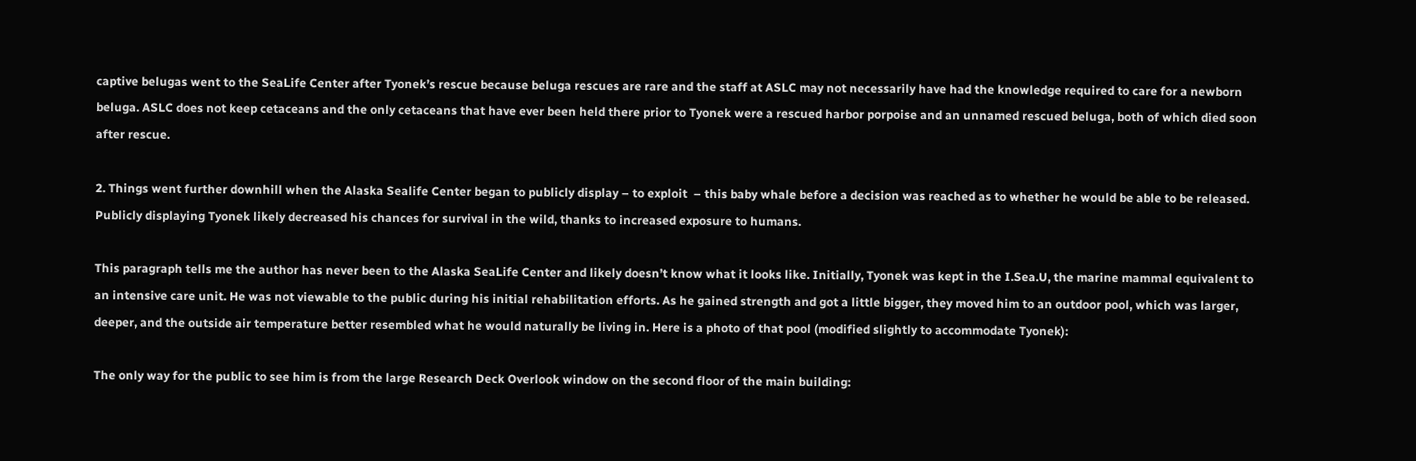captive belugas went to the SeaLife Center after Tyonek’s rescue because beluga rescues are rare and the staff at ASLC may not necessarily have had the knowledge required to care for a newborn beluga. ASLC does not keep cetaceans and the only cetaceans that have ever been held there prior to Tyonek were a rescued harbor porpoise and an unnamed rescued beluga, both of which died soon after rescue.

2. Things went further downhill when the Alaska Sealife Center began to publicly display – to exploit  – this baby whale before a decision was reached as to whether he would be able to be released. Publicly displaying Tyonek likely decreased his chances for survival in the wild, thanks to increased exposure to humans.

This paragraph tells me the author has never been to the Alaska SeaLife Center and likely doesn’t know what it looks like. Initially, Tyonek was kept in the I.Sea.U, the marine mammal equivalent to an intensive care unit. He was not viewable to the public during his initial rehabilitation efforts. As he gained strength and got a little bigger, they moved him to an outdoor pool, which was larger, deeper, and the outside air temperature better resembled what he would naturally be living in. Here is a photo of that pool (modified slightly to accommodate Tyonek):

The only way for the public to see him is from the large Research Deck Overlook window on the second floor of the main building: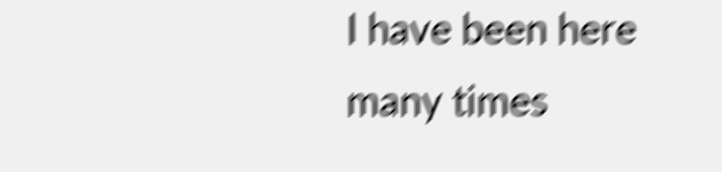I have been here many times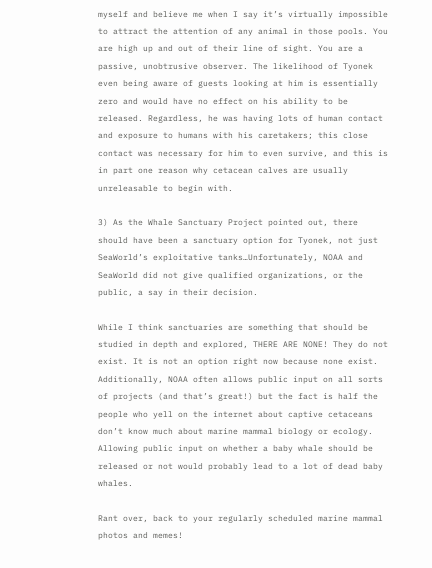myself and believe me when I say it’s virtually impossible to attract the attention of any animal in those pools. You are high up and out of their line of sight. You are a passive, unobtrusive observer. The likelihood of Tyonek even being aware of guests looking at him is essentially zero and would have no effect on his ability to be released. Regardless, he was having lots of human contact and exposure to humans with his caretakers; this close contact was necessary for him to even survive, and this is in part one reason why cetacean calves are usually unreleasable to begin with.

3) As the Whale Sanctuary Project pointed out, there should have been a sanctuary option for Tyonek, not just SeaWorld’s exploitative tanks…Unfortunately, NOAA and SeaWorld did not give qualified organizations, or the public, a say in their decision.

While I think sanctuaries are something that should be studied in depth and explored, THERE ARE NONE! They do not exist. It is not an option right now because none exist. Additionally, NOAA often allows public input on all sorts of projects (and that’s great!) but the fact is half the people who yell on the internet about captive cetaceans don’t know much about marine mammal biology or ecology. Allowing public input on whether a baby whale should be released or not would probably lead to a lot of dead baby whales.

Rant over, back to your regularly scheduled marine mammal photos and memes!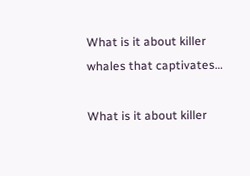What is it about killer whales that captivates…

What is it about killer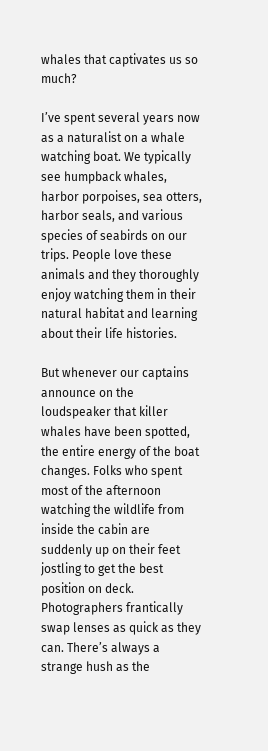whales that captivates us so much?

I’ve spent several years now as a naturalist on a whale watching boat. We typically see humpback whales, harbor porpoises, sea otters, harbor seals, and various species of seabirds on our trips. People love these animals and they thoroughly enjoy watching them in their natural habitat and learning about their life histories.

But whenever our captains announce on the loudspeaker that killer whales have been spotted, the entire energy of the boat changes. Folks who spent most of the afternoon watching the wildlife from inside the cabin are suddenly up on their feet jostling to get the best position on deck. Photographers frantically swap lenses as quick as they can. There’s always a strange hush as the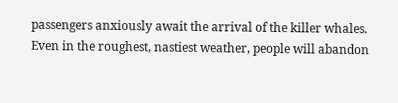passengers anxiously await the arrival of the killer whales. Even in the roughest, nastiest weather, people will abandon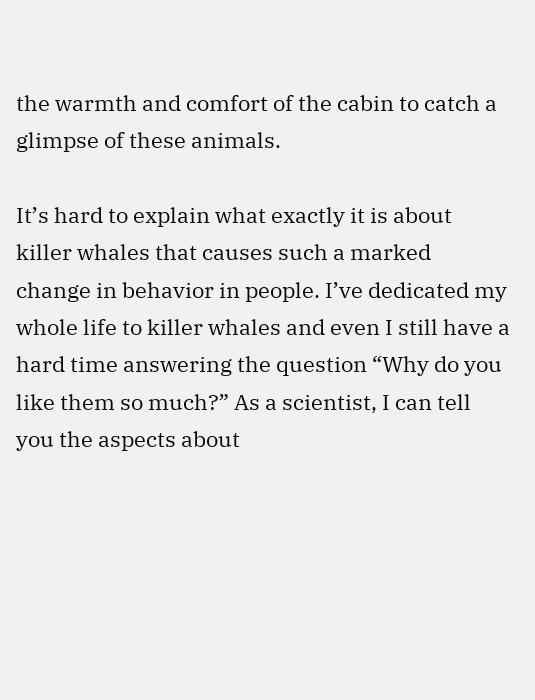the warmth and comfort of the cabin to catch a glimpse of these animals.

It’s hard to explain what exactly it is about killer whales that causes such a marked change in behavior in people. I’ve dedicated my whole life to killer whales and even I still have a hard time answering the question “Why do you like them so much?” As a scientist, I can tell you the aspects about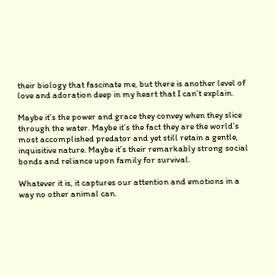their biology that fascinate me, but there is another level of love and adoration deep in my heart that I can’t explain.

Maybe it’s the power and grace they convey when they slice through the water. Maybe it’s the fact they are the world’s most accomplished predator and yet still retain a gentle, inquisitive nature. Maybe it’s their remarkably strong social bonds and reliance upon family for survival.

Whatever it is, it captures our attention and emotions in a way no other animal can.